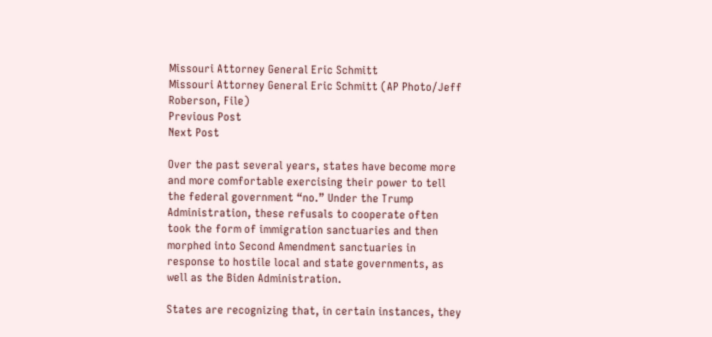Missouri Attorney General Eric Schmitt
Missouri Attorney General Eric Schmitt (AP Photo/Jeff Roberson, File)
Previous Post
Next Post

Over the past several years, states have become more and more comfortable exercising their power to tell the federal government “no.” Under the Trump Administration, these refusals to cooperate often took the form of immigration sanctuaries and then morphed into Second Amendment sanctuaries in response to hostile local and state governments, as well as the Biden Administration.

States are recognizing that, in certain instances, they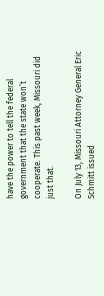have the power to tell the federal government that the state won’t cooperate. This past week, Missouri did just that.

On July 13, Missouri Attorney General Eric Schmitt issued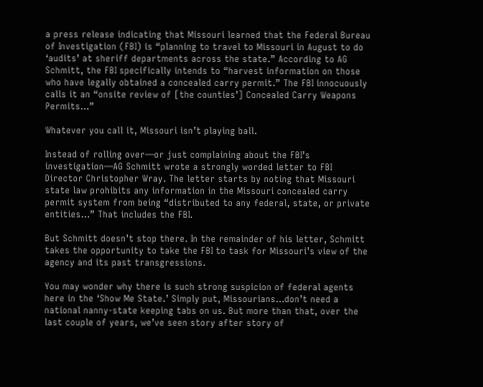a press release indicating that Missouri learned that the Federal Bureau of Investigation (FBI) is “planning to travel to Missouri in August to do ‘audits’ at sheriff departments across the state.” According to AG Schmitt, the FBI specifically intends to “harvest information on those who have legally obtained a concealed carry permit.” The FBI innocuously calls it an “onsite review of [the counties’] Concealed Carry Weapons Permits…”

Whatever you call it, Missouri isn’t playing ball.

Instead of rolling over—or just complaining about the FBI’s investigation—AG Schmitt wrote a strongly worded letter to FBI Director Christopher Wray. The letter starts by noting that Missouri state law prohibits any information in the Missouri concealed carry permit system from being “distributed to any federal, state, or private entities…” That includes the FBI.

But Schmitt doesn’t stop there. In the remainder of his letter, Schmitt takes the opportunity to take the FBI to task for Missouri’s view of the agency and its past transgressions.

You may wonder why there is such strong suspicion of federal agents here in the ‘Show Me State.’ Simply put, Missourians…don’t need a national nanny-state keeping tabs on us. But more than that, over the last couple of years, we’ve seen story after story of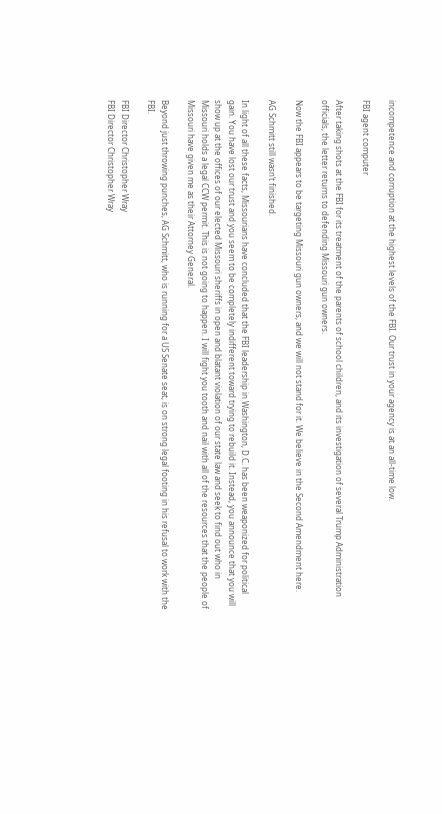incompetence and corruption at the highest levels of the FBI. Our trust in your agency is at an all-time low.

FBI agent computer

After taking shots at the FBI for its treatment of the parents of school children, and its investigation of several Trump Administration officials, the letter returns to defending Missouri gun owners.

Now the FBI appears to be targeting Missouri gun owners, and we will not stand for it. We believe in the Second Amendment here.

AG Schmitt still wasn’t finished.

In light of all these facts, Missourians have concluded that the FBI leadership in Washington, D.C. has been weaponized for political gain. You have lost our trust and you seem to be completely indifferent toward trying to rebuild it. Instead, you announce that you will show up at the offices of our elected Missouri sheriffs in open and blatant violation of our state law and seek to find out who in Missouri holds a legal CCW permit. This is not going to happen. I will fight you tooth and nail with all of the resources that the people of Missouri have given me as their Attorney General.

Beyond just throwing punches, AG Schmitt, who is running for a US Senate seat, is on strong legal footing in his refusal to work with the FBI.

FBI Director Christopher Wray
FBI Director Christopher Wray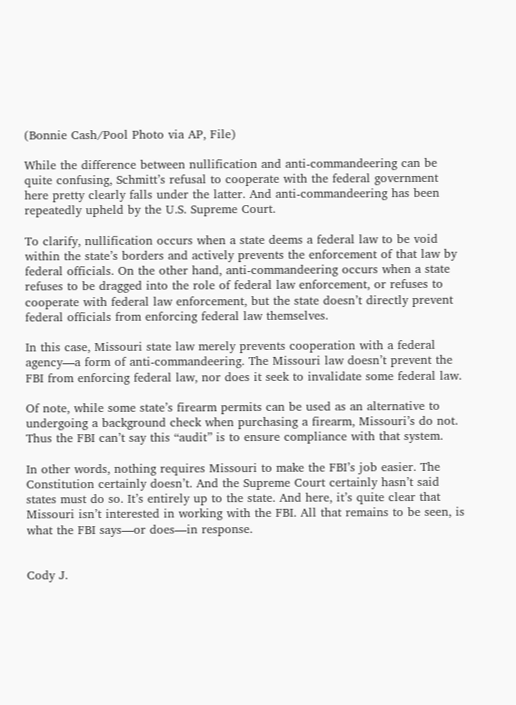(Bonnie Cash/Pool Photo via AP, File)

While the difference between nullification and anti-commandeering can be quite confusing, Schmitt’s refusal to cooperate with the federal government here pretty clearly falls under the latter. And anti-commandeering has been repeatedly upheld by the U.S. Supreme Court.

To clarify, nullification occurs when a state deems a federal law to be void within the state’s borders and actively prevents the enforcement of that law by federal officials. On the other hand, anti-commandeering occurs when a state refuses to be dragged into the role of federal law enforcement, or refuses to cooperate with federal law enforcement, but the state doesn’t directly prevent federal officials from enforcing federal law themselves.

In this case, Missouri state law merely prevents cooperation with a federal agency—a form of anti-commandeering. The Missouri law doesn’t prevent the FBI from enforcing federal law, nor does it seek to invalidate some federal law.

Of note, while some state’s firearm permits can be used as an alternative to undergoing a background check when purchasing a firearm, Missouri’s do not. Thus the FBI can’t say this “audit” is to ensure compliance with that system.

In other words, nothing requires Missouri to make the FBI’s job easier. The Constitution certainly doesn’t. And the Supreme Court certainly hasn’t said states must do so. It’s entirely up to the state. And here, it’s quite clear that Missouri isn’t interested in working with the FBI. All that remains to be seen, is what the FBI says—or does—in response.


Cody J.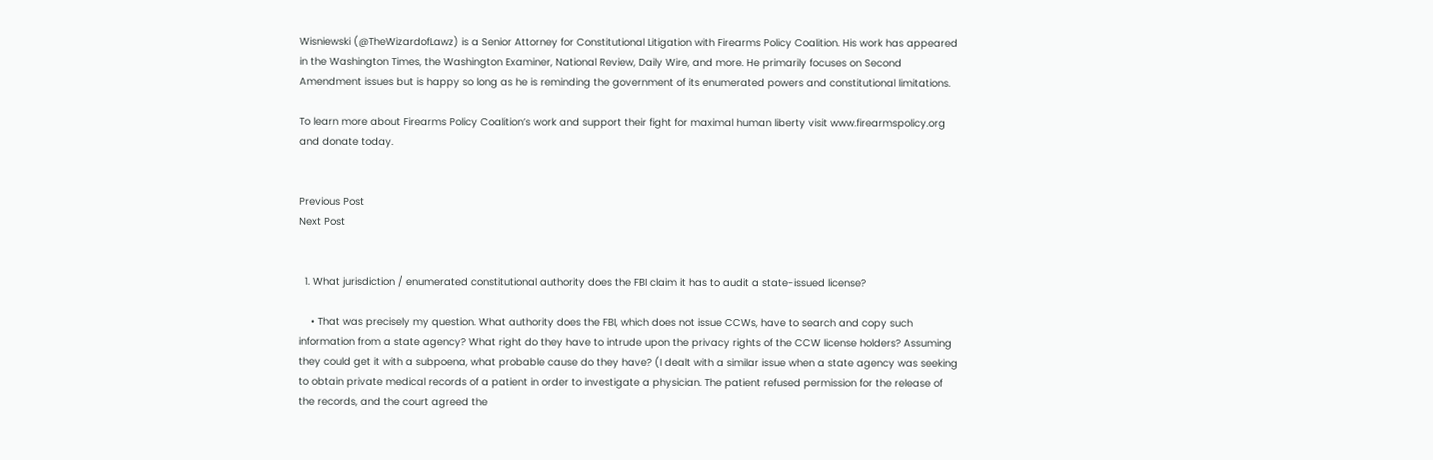Wisniewski (@TheWizardofLawz) is a Senior Attorney for Constitutional Litigation with Firearms Policy Coalition. His work has appeared in the Washington Times, the Washington Examiner, National Review, Daily Wire, and more. He primarily focuses on Second Amendment issues but is happy so long as he is reminding the government of its enumerated powers and constitutional limitations.

To learn more about Firearms Policy Coalition’s work and support their fight for maximal human liberty visit www.firearmspolicy.org and donate today.


Previous Post
Next Post


  1. What jurisdiction / enumerated constitutional authority does the FBI claim it has to audit a state-issued license?

    • That was precisely my question. What authority does the FBI, which does not issue CCWs, have to search and copy such information from a state agency? What right do they have to intrude upon the privacy rights of the CCW license holders? Assuming they could get it with a subpoena, what probable cause do they have? (I dealt with a similar issue when a state agency was seeking to obtain private medical records of a patient in order to investigate a physician. The patient refused permission for the release of the records, and the court agreed the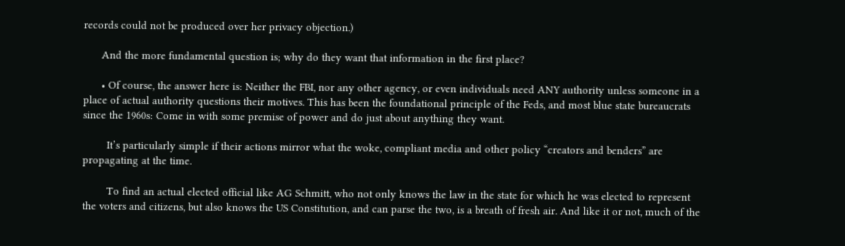records could not be produced over her privacy objection.)

      And the more fundamental question is; why do they want that information in the first place?

      • Of course, the answer here is: Neither the FBI, nor any other agency, or even individuals need ANY authority unless someone in a place of actual authority questions their motives. This has been the foundational principle of the Feds, and most blue state bureaucrats since the 1960s: Come in with some premise of power and do just about anything they want.

        It’s particularly simple if their actions mirror what the woke, compliant media and other policy “creators and benders” are propagating at the time.

        To find an actual elected official like AG Schmitt, who not only knows the law in the state for which he was elected to represent the voters and citizens, but also knows the US Constitution, and can parse the two, is a breath of fresh air. And like it or not, much of the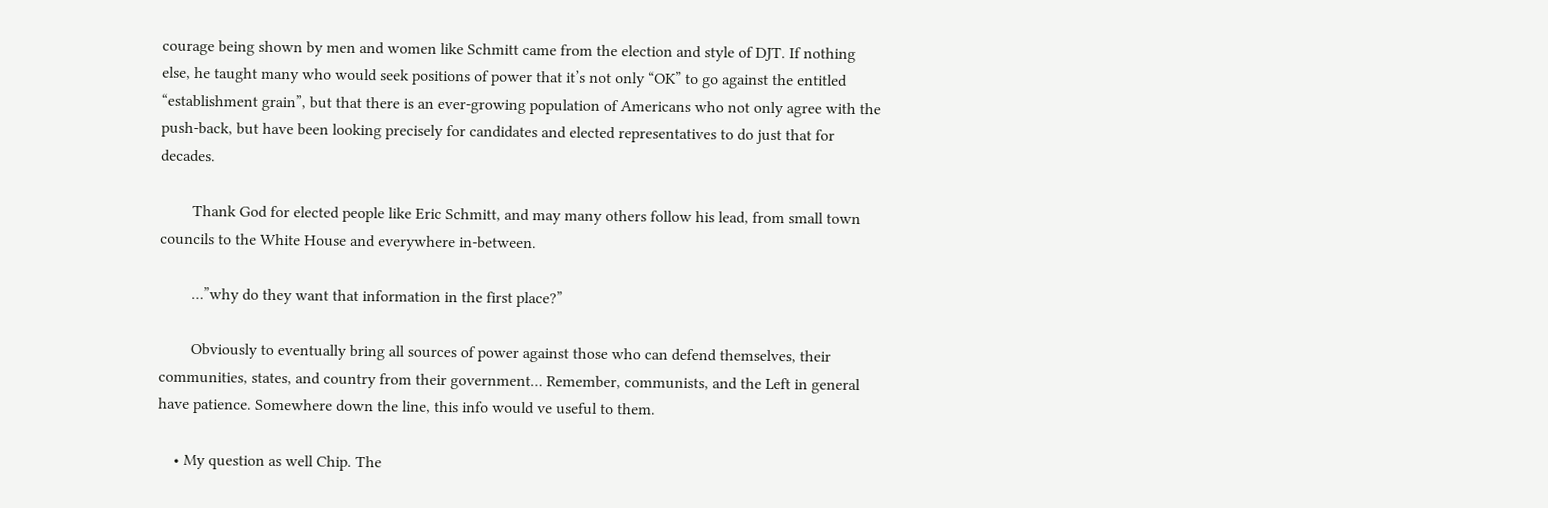courage being shown by men and women like Schmitt came from the election and style of DJT. If nothing else, he taught many who would seek positions of power that it’s not only “OK” to go against the entitled “establishment grain”, but that there is an ever-growing population of Americans who not only agree with the push-back, but have been looking precisely for candidates and elected representatives to do just that for decades.

        Thank God for elected people like Eric Schmitt, and may many others follow his lead, from small town councils to the White House and everywhere in-between.

        …”why do they want that information in the first place?”

        Obviously to eventually bring all sources of power against those who can defend themselves, their communities, states, and country from their government… Remember, communists, and the Left in general have patience. Somewhere down the line, this info would ve useful to them.

    • My question as well Chip. The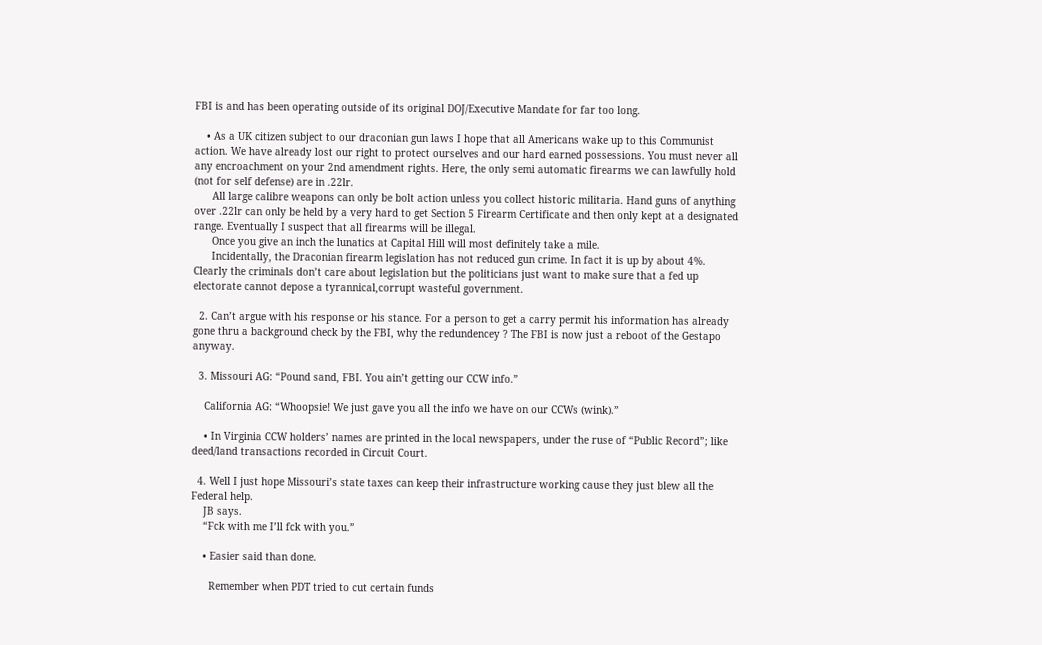FBI is and has been operating outside of its original DOJ/Executive Mandate for far too long.

    • As a UK citizen subject to our draconian gun laws I hope that all Americans wake up to this Communist action. We have already lost our right to protect ourselves and our hard earned possessions. You must never all any encroachment on your 2nd amendment rights. Here, the only semi automatic firearms we can lawfully hold (not for self defense) are in .22lr.
      All large calibre weapons can only be bolt action unless you collect historic militaria. Hand guns of anything over .22lr can only be held by a very hard to get Section 5 Firearm Certificate and then only kept at a designated range. Eventually I suspect that all firearms will be illegal.
      Once you give an inch the lunatics at Capital Hill will most definitely take a mile.
      Incidentally, the Draconian firearm legislation has not reduced gun crime. In fact it is up by about 4%. Clearly the criminals don’t care about legislation but the politicians just want to make sure that a fed up electorate cannot depose a tyrannical,corrupt wasteful government.

  2. Can’t argue with his response or his stance. For a person to get a carry permit his information has already gone thru a background check by the FBI, why the redundencey ? The FBI is now just a reboot of the Gestapo anyway.

  3. Missouri AG: “Pound sand, FBI. You ain’t getting our CCW info.”

    California AG: “Whoopsie! We just gave you all the info we have on our CCWs (wink).”

    • In Virginia CCW holders’ names are printed in the local newspapers, under the ruse of “Public Record”; like deed/land transactions recorded in Circuit Court.

  4. Well I just hope Missouri’s state taxes can keep their infrastructure working cause they just blew all the Federal help.
    JB says.
    “Fck with me I’ll fck with you.”

    • Easier said than done.

      Remember when PDT tried to cut certain funds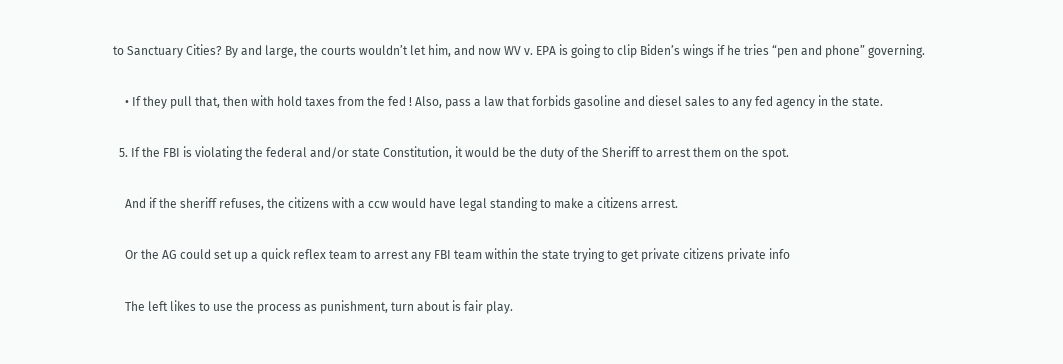to Sanctuary Cities? By and large, the courts wouldn’t let him, and now WV v. EPA is going to clip Biden’s wings if he tries “pen and phone” governing.

    • If they pull that, then with hold taxes from the fed ! Also, pass a law that forbids gasoline and diesel sales to any fed agency in the state.

  5. If the FBI is violating the federal and/or state Constitution, it would be the duty of the Sheriff to arrest them on the spot.

    And if the sheriff refuses, the citizens with a ccw would have legal standing to make a citizens arrest.

    Or the AG could set up a quick reflex team to arrest any FBI team within the state trying to get private citizens private info

    The left likes to use the process as punishment, turn about is fair play.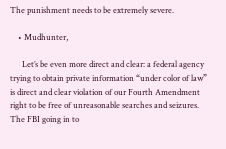The punishment needs to be extremely severe.

    • Mudhunter,

      Let’s be even more direct and clear: a federal agency trying to obtain private information “under color of law” is direct and clear violation of our Fourth Amendment right to be free of unreasonable searches and seizures. The FBI going in to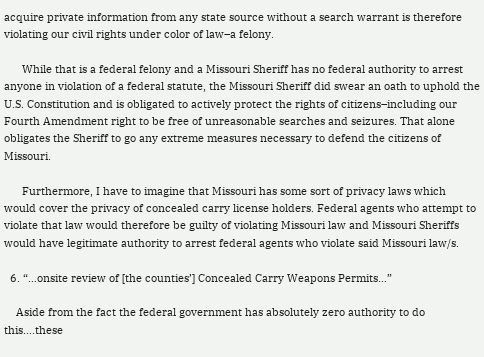acquire private information from any state source without a search warrant is therefore violating our civil rights under color of law–a felony.

      While that is a federal felony and a Missouri Sheriff has no federal authority to arrest anyone in violation of a federal statute, the Missouri Sheriff did swear an oath to uphold the U.S. Constitution and is obligated to actively protect the rights of citizens–including our Fourth Amendment right to be free of unreasonable searches and seizures. That alone obligates the Sheriff to go any extreme measures necessary to defend the citizens of Missouri.

      Furthermore, I have to imagine that Missouri has some sort of privacy laws which would cover the privacy of concealed carry license holders. Federal agents who attempt to violate that law would therefore be guilty of violating Missouri law and Missouri Sheriffs would have legitimate authority to arrest federal agents who violate said Missouri law/s.

  6. “…onsite review of [the counties’] Concealed Carry Weapons Permits…”

    Aside from the fact the federal government has absolutely zero authority to do this….these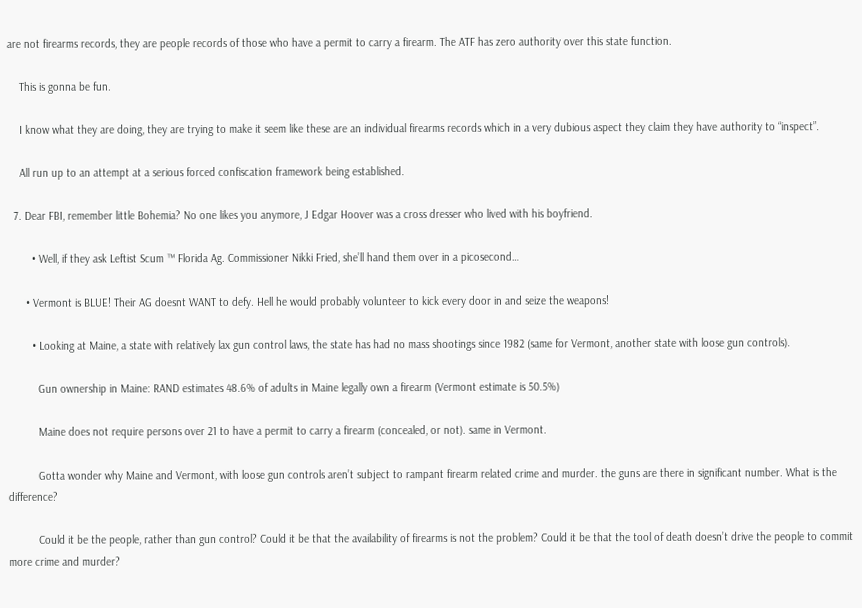are not firearms records, they are people records of those who have a permit to carry a firearm. The ATF has zero authority over this state function.

    This is gonna be fun.

    I know what they are doing, they are trying to make it seem like these are an individual firearms records which in a very dubious aspect they claim they have authority to “inspect”.

    All run up to an attempt at a serious forced confiscation framework being established.

  7. Dear FBI, remember little Bohemia? No one likes you anymore, J Edgar Hoover was a cross dresser who lived with his boyfriend.

        • Well, if they ask Leftist Scum ™ Florida Ag. Commissioner Nikki Fried, she’ll hand them over in a picosecond…

      • Vermont is BLUE! Their AG doesnt WANT to defy. Hell he would probably volunteer to kick every door in and seize the weapons!

        • Looking at Maine, a state with relatively lax gun control laws, the state has had no mass shootings since 1982 (same for Vermont, another state with loose gun controls).

          Gun ownership in Maine: RAND estimates 48.6% of adults in Maine legally own a firearm (Vermont estimate is 50.5%)

          Maine does not require persons over 21 to have a permit to carry a firearm (concealed, or not). same in Vermont.

          Gotta wonder why Maine and Vermont, with loose gun controls aren’t subject to rampant firearm related crime and murder. the guns are there in significant number. What is the difference?

          Could it be the people, rather than gun control? Could it be that the availability of firearms is not the problem? Could it be that the tool of death doesn’t drive the people to commit more crime and murder?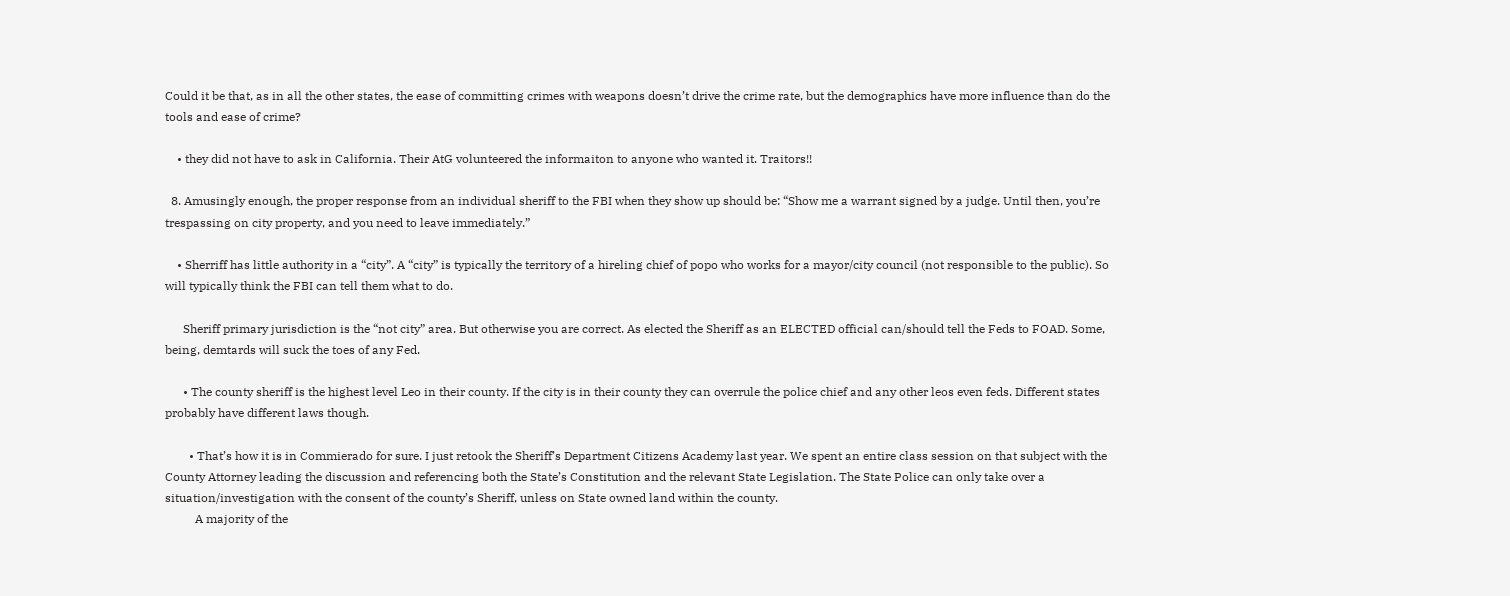Could it be that, as in all the other states, the ease of committing crimes with weapons doesn’t drive the crime rate, but the demographics have more influence than do the tools and ease of crime?

    • they did not have to ask in California. Their AtG volunteered the informaiton to anyone who wanted it. Traitors!!

  8. Amusingly enough, the proper response from an individual sheriff to the FBI when they show up should be: “Show me a warrant signed by a judge. Until then, you’re trespassing on city property, and you need to leave immediately.”

    • Sherriff has little authority in a “city”. A “city” is typically the territory of a hireling chief of popo who works for a mayor/city council (not responsible to the public). So will typically think the FBI can tell them what to do.

      Sheriff primary jurisdiction is the “not city” area. But otherwise you are correct. As elected the Sheriff as an ELECTED official can/should tell the Feds to FOAD. Some, being, demtards will suck the toes of any Fed.

      • The county sheriff is the highest level Leo in their county. If the city is in their county they can overrule the police chief and any other leos even feds. Different states probably have different laws though.

        • That’s how it is in Commierado for sure. I just retook the Sheriff’s Department Citizens Academy last year. We spent an entire class session on that subject with the County Attorney leading the discussion and referencing both the State’s Constitution and the relevant State Legislation. The State Police can only take over a situation/investigation with the consent of the county’s Sheriff, unless on State owned land within the county.
          A majority of the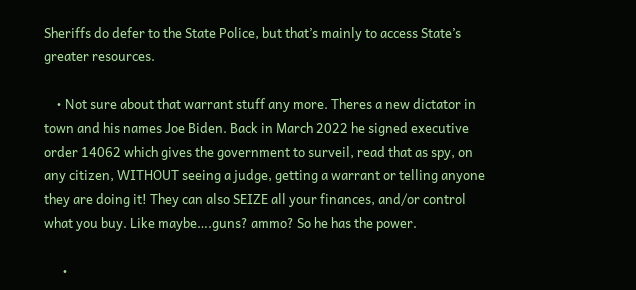Sheriffs do defer to the State Police, but that’s mainly to access State’s greater resources.

    • Not sure about that warrant stuff any more. Theres a new dictator in town and his names Joe Biden. Back in March 2022 he signed executive order 14062 which gives the government to surveil, read that as spy, on any citizen, WITHOUT seeing a judge, getting a warrant or telling anyone they are doing it! They can also SEIZE all your finances, and/or control what you buy. Like maybe….guns? ammo? So he has the power.

      •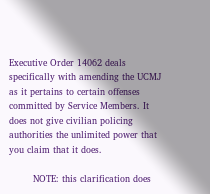Executive Order 14062 deals specifically with amending the UCMJ as it pertains to certain offenses committed by Service Members. It does not give civilian policing authorities the unlimited power that you claim that it does.

        NOTE: this clarification does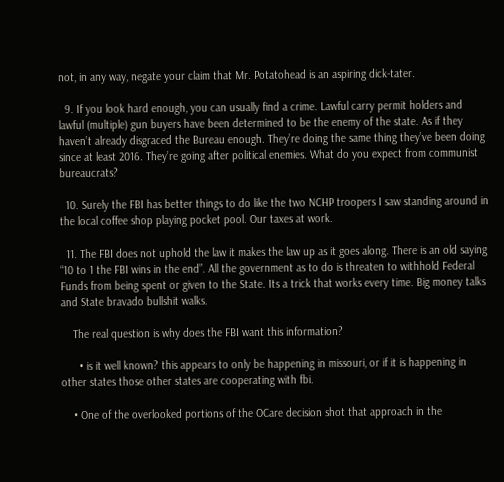not, in any way, negate your claim that Mr. Potatohead is an aspiring dick-tater.

  9. If you look hard enough, you can usually find a crime. Lawful carry permit holders and lawful (multiple) gun buyers have been determined to be the enemy of the state. As if they haven’t already disgraced the Bureau enough. They’re doing the same thing they’ve been doing since at least 2016. They’re going after political enemies. What do you expect from communist bureaucrats?

  10. Surely the FBI has better things to do like the two NCHP troopers I saw standing around in the local coffee shop playing pocket pool. Our taxes at work.

  11. The FBI does not uphold the law it makes the law up as it goes along. There is an old saying “10 to 1 the FBI wins in the end”. All the government as to do is threaten to withhold Federal Funds from being spent or given to the State. Its a trick that works every time. Big money talks and State bravado bullshit walks.

    The real question is why does the FBI want this information?

      • is it well known? this appears to only be happening in missouri, or if it is happening in other states those other states are cooperating with fbi.

    • One of the overlooked portions of the OCare decision shot that approach in the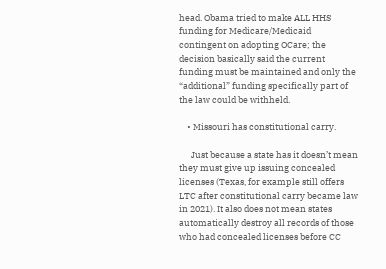head. Obama tried to make ALL HHS funding for Medicare/Medicaid contingent on adopting OCare; the decision basically said the current funding must be maintained and only the “additional” funding specifically part of the law could be withheld.

    • Missouri has constitutional carry.

      Just because a state has it doesn’t mean they must give up issuing concealed licenses (Texas, for example still offers LTC after constitutional carry became law in 2021). It also does not mean states automatically destroy all records of those who had concealed licenses before CC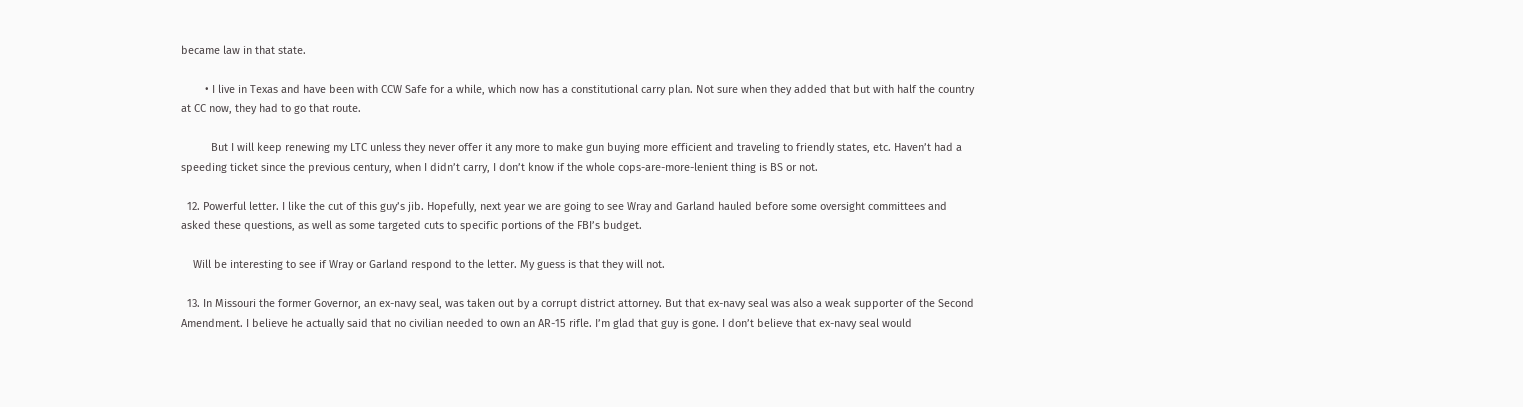became law in that state.

        • I live in Texas and have been with CCW Safe for a while, which now has a constitutional carry plan. Not sure when they added that but with half the country at CC now, they had to go that route.

          But I will keep renewing my LTC unless they never offer it any more to make gun buying more efficient and traveling to friendly states, etc. Haven’t had a speeding ticket since the previous century, when I didn’t carry, I don’t know if the whole cops-are-more-lenient thing is BS or not.

  12. Powerful letter. I like the cut of this guy’s jib. Hopefully, next year we are going to see Wray and Garland hauled before some oversight committees and asked these questions, as well as some targeted cuts to specific portions of the FBI’s budget.

    Will be interesting to see if Wray or Garland respond to the letter. My guess is that they will not.

  13. In Missouri the former Governor, an ex-navy seal, was taken out by a corrupt district attorney. But that ex-navy seal was also a weak supporter of the Second Amendment. I believe he actually said that no civilian needed to own an AR-15 rifle. I’m glad that guy is gone. I don’t believe that ex-navy seal would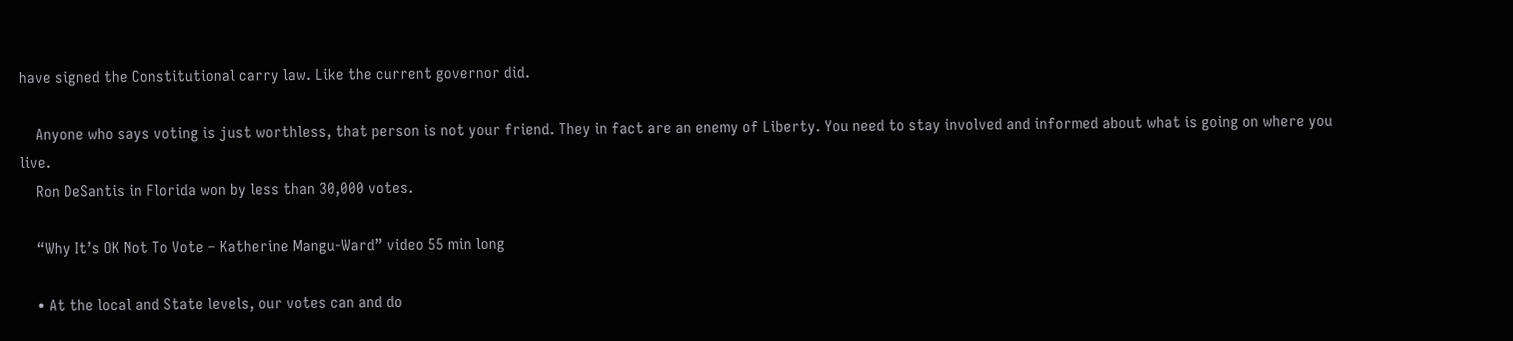have signed the Constitutional carry law. Like the current governor did.

    Anyone who says voting is just worthless, that person is not your friend. They in fact are an enemy of Liberty. You need to stay involved and informed about what is going on where you live.
    Ron DeSantis in Florida won by less than 30,000 votes.

    “Why It’s OK Not To Vote – Katherine Mangu-Ward” video 55 min long

    • At the local and State levels, our votes can and do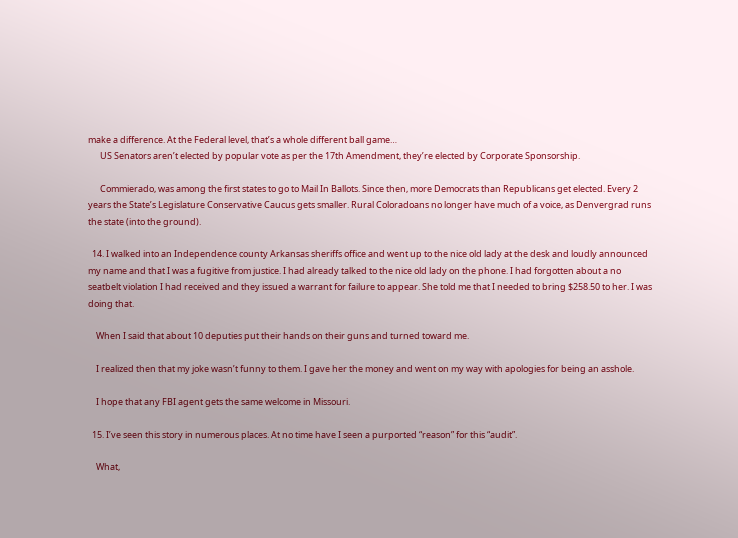make a difference. At the Federal level, that’s a whole different ball game…
      US Senators aren’t elected by popular vote as per the 17th Amendment, they’re elected by Corporate Sponsorship.

      Commierado, was among the first states to go to Mail In Ballots. Since then, more Democrats than Republicans get elected. Every 2 years the State’s Legislature Conservative Caucus gets smaller. Rural Coloradoans no longer have much of a voice, as Denvergrad runs the state (into the ground).

  14. I walked into an Independence county Arkansas sheriffs office and went up to the nice old lady at the desk and loudly announced my name and that I was a fugitive from justice. I had already talked to the nice old lady on the phone. I had forgotten about a no seatbelt violation I had received and they issued a warrant for failure to appear. She told me that I needed to bring $258.50 to her. I was doing that.

    When I said that about 10 deputies put their hands on their guns and turned toward me.

    I realized then that my joke wasn’t funny to them. I gave her the money and went on my way with apologies for being an asshole.

    I hope that any FBI agent gets the same welcome in Missouri.

  15. I’ve seen this story in numerous places. At no time have I seen a purported “reason” for this “audit”.

    What,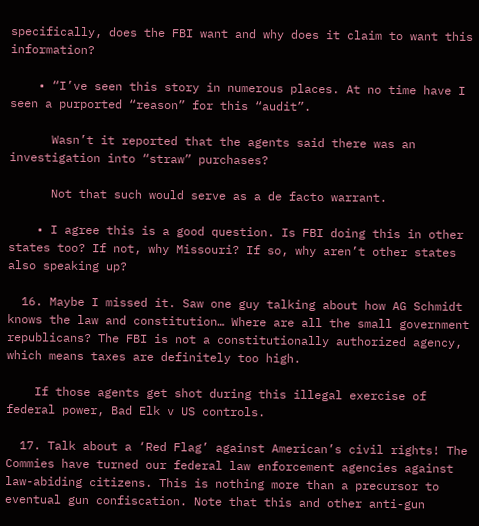specifically, does the FBI want and why does it claim to want this information?

    • “I’ve seen this story in numerous places. At no time have I seen a purported “reason” for this “audit”.

      Wasn’t it reported that the agents said there was an investigation into “straw” purchases?

      Not that such would serve as a de facto warrant.

    • I agree this is a good question. Is FBI doing this in other states too? If not, why Missouri? If so, why aren’t other states also speaking up?

  16. Maybe I missed it. Saw one guy talking about how AG Schmidt knows the law and constitution… Where are all the small government republicans? The FBI is not a constitutionally authorized agency, which means taxes are definitely too high.

    If those agents get shot during this illegal exercise of federal power, Bad Elk v US controls.

  17. Talk about a ‘Red Flag’ against American’s civil rights! The Commies have turned our federal law enforcement agencies against law-abiding citizens. This is nothing more than a precursor to eventual gun confiscation. Note that this and other anti-gun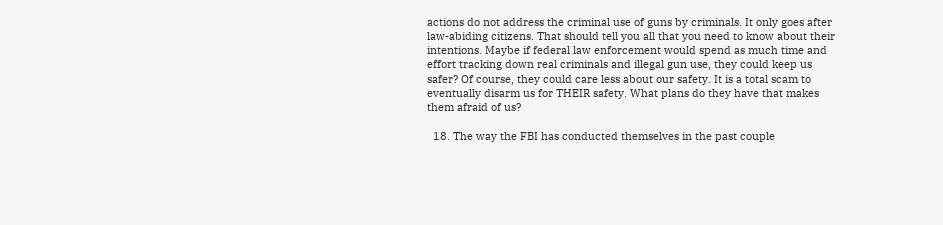actions do not address the criminal use of guns by criminals. It only goes after law-abiding citizens. That should tell you all that you need to know about their intentions. Maybe if federal law enforcement would spend as much time and effort tracking down real criminals and illegal gun use, they could keep us safer? Of course, they could care less about our safety. It is a total scam to eventually disarm us for THEIR safety. What plans do they have that makes them afraid of us?

  18. The way the FBI has conducted themselves in the past couple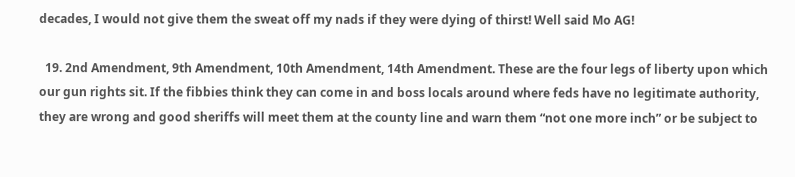decades, I would not give them the sweat off my nads if they were dying of thirst! Well said Mo AG!

  19. 2nd Amendment, 9th Amendment, 10th Amendment, 14th Amendment. These are the four legs of liberty upon which our gun rights sit. If the fibbies think they can come in and boss locals around where feds have no legitimate authority, they are wrong and good sheriffs will meet them at the county line and warn them “not one more inch” or be subject to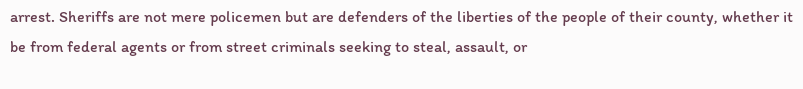arrest. Sheriffs are not mere policemen but are defenders of the liberties of the people of their county, whether it be from federal agents or from street criminals seeking to steal, assault, or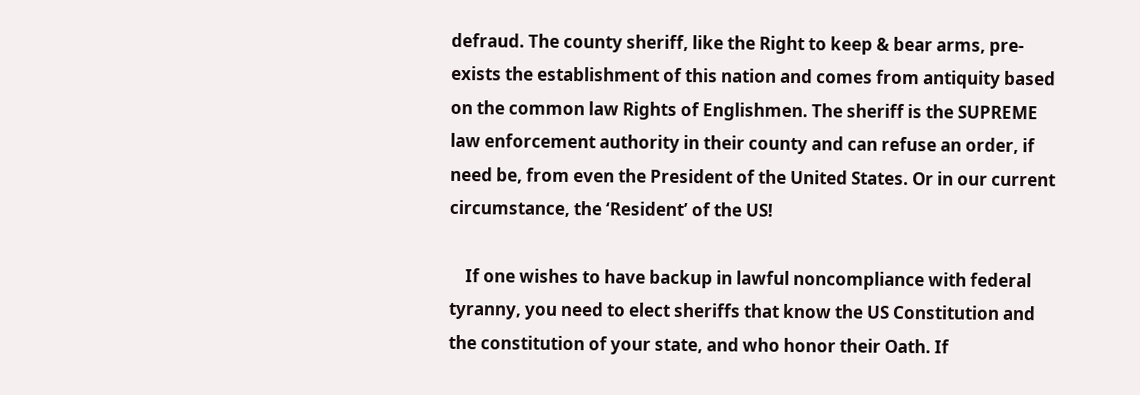defraud. The county sheriff, like the Right to keep & bear arms, pre-exists the establishment of this nation and comes from antiquity based on the common law Rights of Englishmen. The sheriff is the SUPREME law enforcement authority in their county and can refuse an order, if need be, from even the President of the United States. Or in our current circumstance, the ‘Resident’ of the US!

    If one wishes to have backup in lawful noncompliance with federal tyranny, you need to elect sheriffs that know the US Constitution and the constitution of your state, and who honor their Oath. If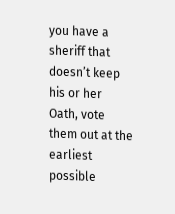you have a sheriff that doesn’t keep his or her Oath, vote them out at the earliest possible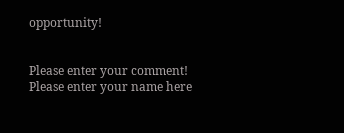opportunity!


Please enter your comment!
Please enter your name here